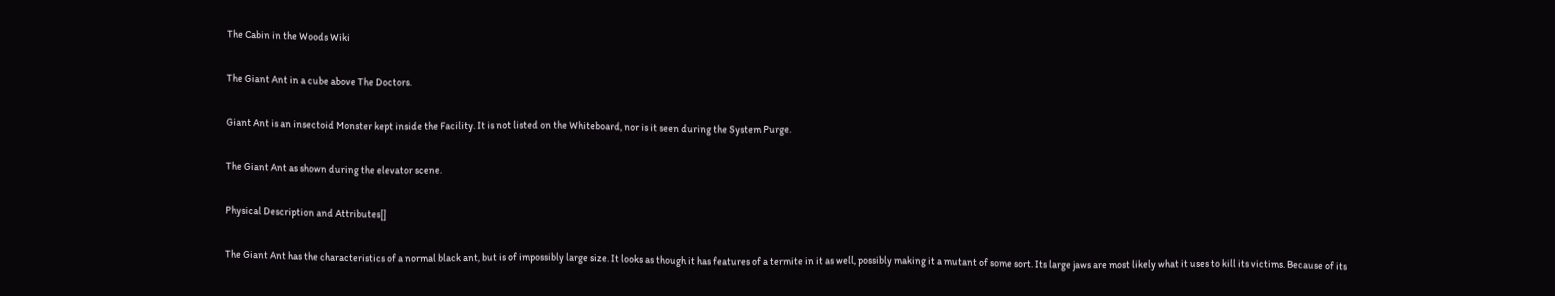The Cabin in the Woods Wiki

The Giant Ant in a cube above The Doctors.

Giant Ant is an insectoid Monster kept inside the Facility. It is not listed on the Whiteboard, nor is it seen during the System Purge.

The Giant Ant as shown during the elevator scene.

Physical Description and Attributes[]

The Giant Ant has the characteristics of a normal black ant, but is of impossibly large size. It looks as though it has features of a termite in it as well, possibly making it a mutant of some sort. Its large jaws are most likely what it uses to kill its victims. Because of its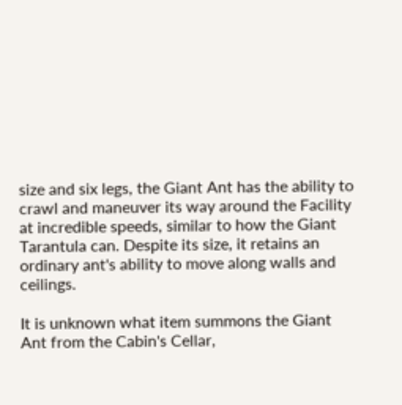size and six legs, the Giant Ant has the ability to crawl and maneuver its way around the Facility at incredible speeds, similar to how the Giant Tarantula can. Despite its size, it retains an ordinary ant's ability to move along walls and ceilings.

It is unknown what item summons the Giant Ant from the Cabin's Cellar,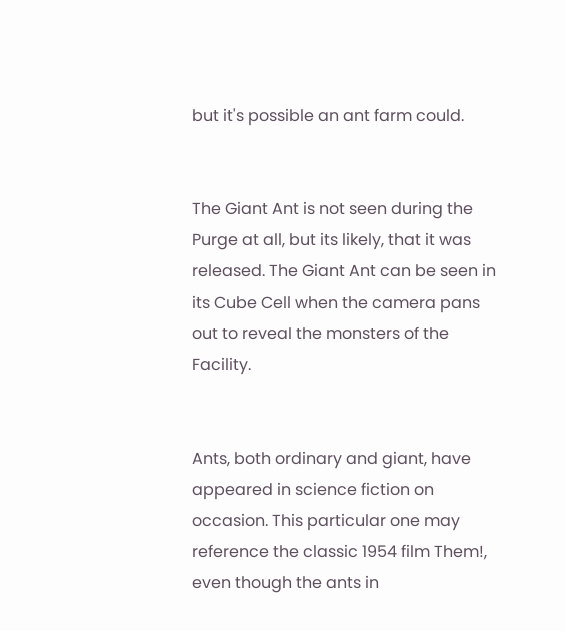but it's possible an ant farm could.


The Giant Ant is not seen during the Purge at all, but its likely, that it was released. The Giant Ant can be seen in its Cube Cell when the camera pans out to reveal the monsters of the Facility.


Ants, both ordinary and giant, have appeared in science fiction on occasion. This particular one may reference the classic 1954 film Them!, even though the ants in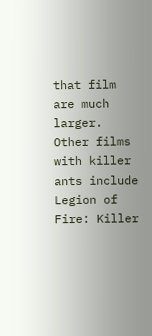that film are much larger. Other films with killer ants include Legion of Fire: Killer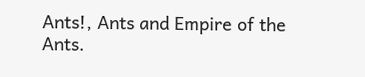Ants!, Ants and Empire of the Ants.